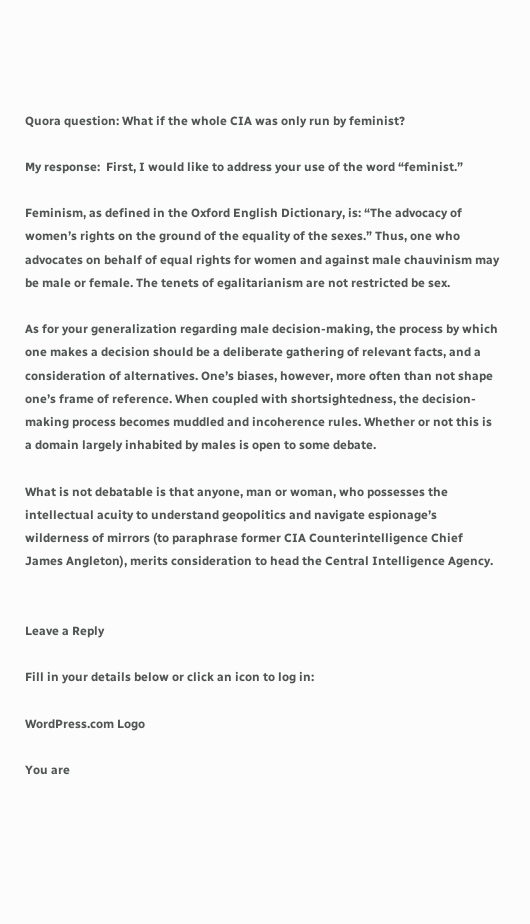Quora question: What if the whole CIA was only run by feminist?

My response:  First, I would like to address your use of the word “feminist.”

Feminism, as defined in the Oxford English Dictionary, is: “The advocacy of women’s rights on the ground of the equality of the sexes.” Thus, one who advocates on behalf of equal rights for women and against male chauvinism may be male or female. The tenets of egalitarianism are not restricted be sex.

As for your generalization regarding male decision-making, the process by which one makes a decision should be a deliberate gathering of relevant facts, and a consideration of alternatives. One’s biases, however, more often than not shape one’s frame of reference. When coupled with shortsightedness, the decision-making process becomes muddled and incoherence rules. Whether or not this is a domain largely inhabited by males is open to some debate.

What is not debatable is that anyone, man or woman, who possesses the intellectual acuity to understand geopolitics and navigate espionage’s wilderness of mirrors (to paraphrase former CIA Counterintelligence Chief James Angleton), merits consideration to head the Central Intelligence Agency.


Leave a Reply

Fill in your details below or click an icon to log in:

WordPress.com Logo

You are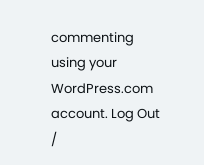commenting using your WordPress.com account. Log Out /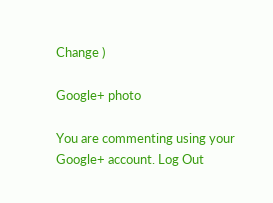Change )

Google+ photo

You are commenting using your Google+ account. Log Out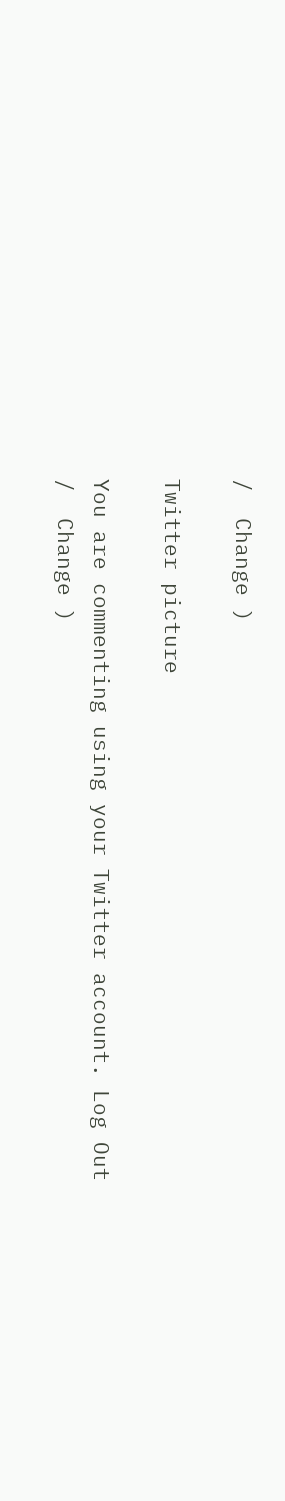/  Change )

Twitter picture

You are commenting using your Twitter account. Log Out /  Change )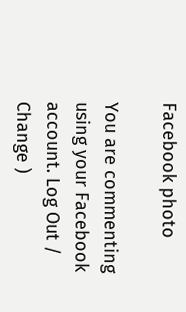Facebook photo

You are commenting using your Facebook account. Log Out /  Change )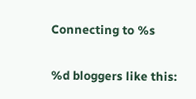Connecting to %s

%d bloggers like this: